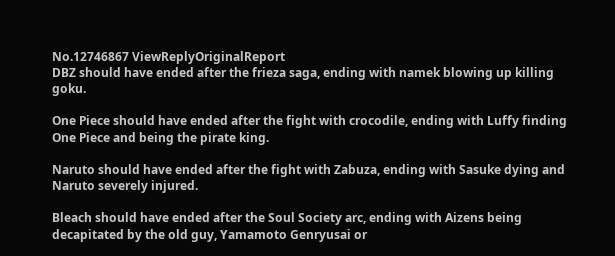No.12746867 ViewReplyOriginalReport
DBZ should have ended after the frieza saga, ending with namek blowing up killing goku.

One Piece should have ended after the fight with crocodile, ending with Luffy finding One Piece and being the pirate king.

Naruto should have ended after the fight with Zabuza, ending with Sasuke dying and Naruto severely injured.

Bleach should have ended after the Soul Society arc, ending with Aizens being decapitated by the old guy, Yamamoto Genryusai or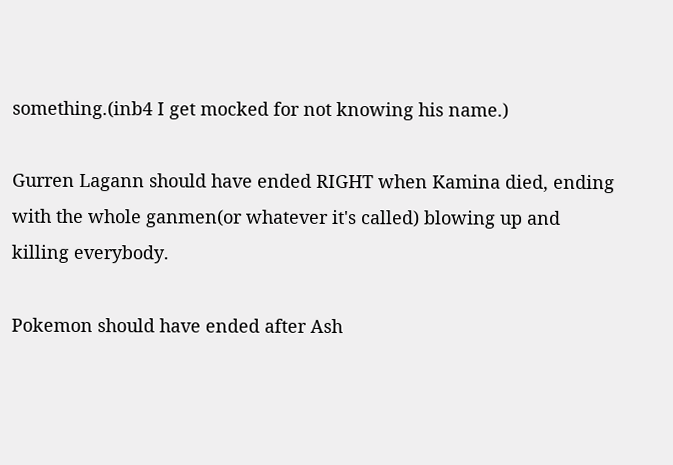something.(inb4 I get mocked for not knowing his name.)

Gurren Lagann should have ended RIGHT when Kamina died, ending with the whole ganmen(or whatever it's called) blowing up and killing everybody.

Pokemon should have ended after Ash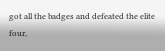got all the badges and defeated the elite four,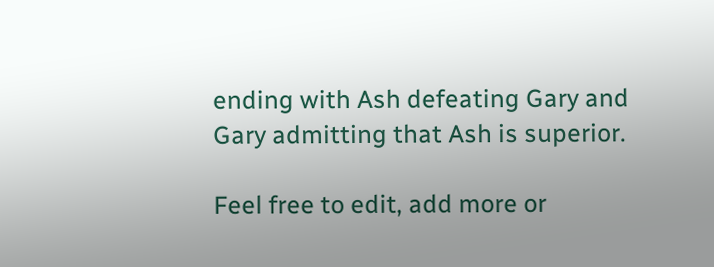ending with Ash defeating Gary and Gary admitting that Ash is superior.

Feel free to edit, add more or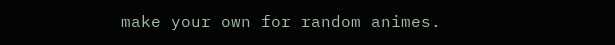make your own for random animes.